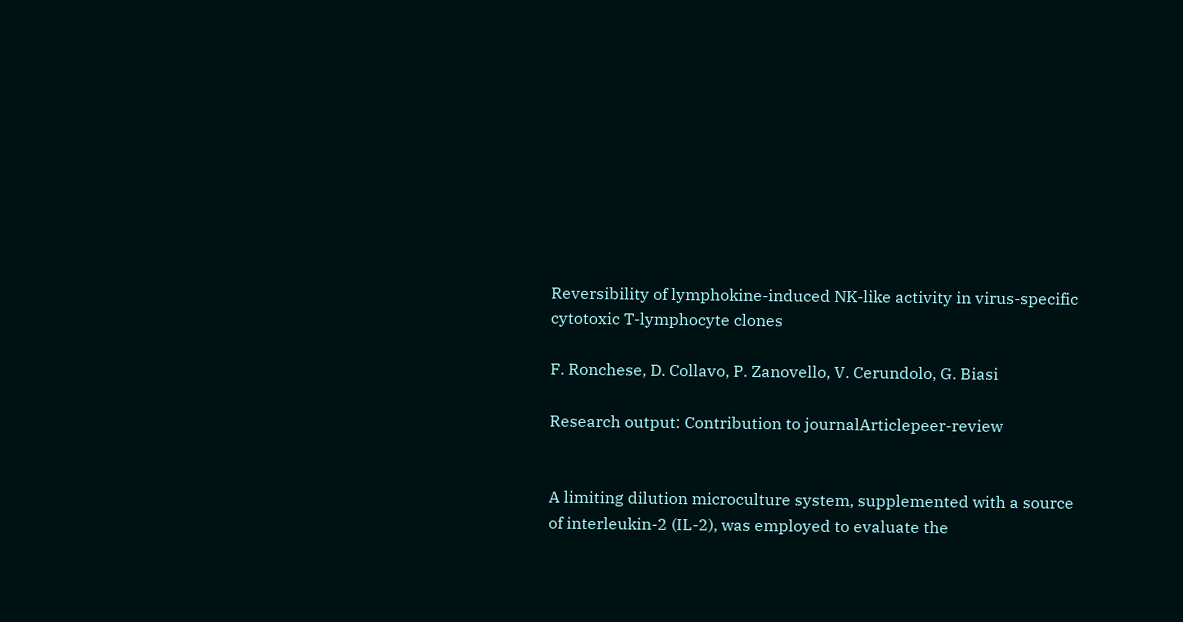Reversibility of lymphokine-induced NK-like activity in virus-specific cytotoxic T-lymphocyte clones

F. Ronchese, D. Collavo, P. Zanovello, V. Cerundolo, G. Biasi

Research output: Contribution to journalArticlepeer-review


A limiting dilution microculture system, supplemented with a source of interleukin-2 (IL-2), was employed to evaluate the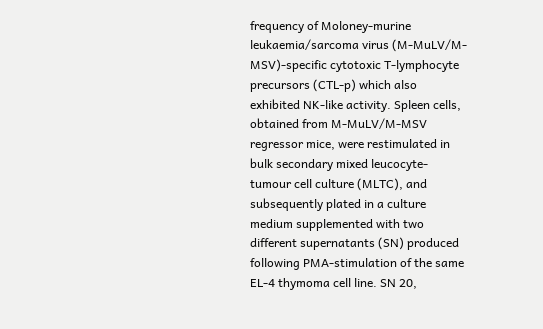frequency of Moloney-murine leukaemia/sarcoma virus (M-MuLV/M-MSV)-specific cytotoxic T-lymphocyte precursors (CTL-p) which also exhibited NK-like activity. Spleen cells, obtained from M-MuLV/M-MSV regressor mice, were restimulated in bulk secondary mixed leucocyte-tumour cell culture (MLTC), and subsequently plated in a culture medium supplemented with two different supernatants (SN) produced following PMA-stimulation of the same EL-4 thymoma cell line. SN 20,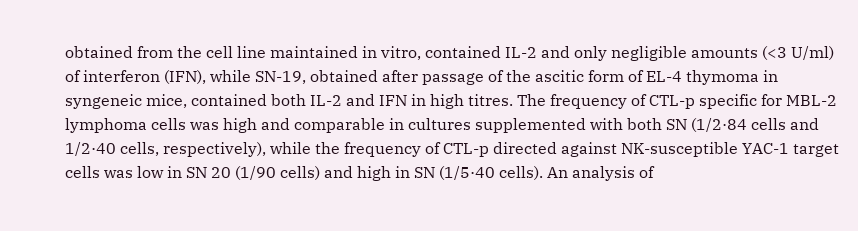obtained from the cell line maintained in vitro, contained IL-2 and only negligible amounts (<3 U/ml) of interferon (IFN), while SN-19, obtained after passage of the ascitic form of EL-4 thymoma in syngeneic mice, contained both IL-2 and IFN in high titres. The frequency of CTL-p specific for MBL-2 lymphoma cells was high and comparable in cultures supplemented with both SN (1/2·84 cells and 1/2·40 cells, respectively), while the frequency of CTL-p directed against NK-susceptible YAC-1 target cells was low in SN 20 (1/90 cells) and high in SN (1/5·40 cells). An analysis of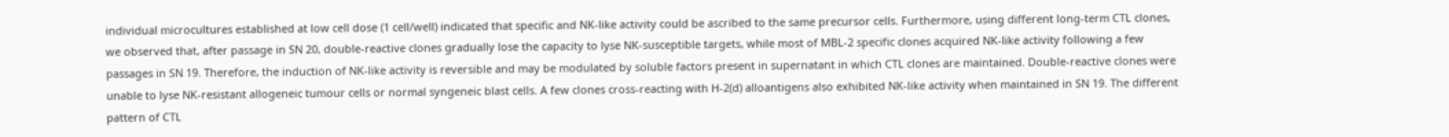individual microcultures established at low cell dose (1 cell/well) indicated that specific and NK-like activity could be ascribed to the same precursor cells. Furthermore, using different long-term CTL clones, we observed that, after passage in SN 20, double-reactive clones gradually lose the capacity to lyse NK-susceptible targets, while most of MBL-2 specific clones acquired NK-like activity following a few passages in SN 19. Therefore, the induction of NK-like activity is reversible and may be modulated by soluble factors present in supernatant in which CTL clones are maintained. Double-reactive clones were unable to lyse NK-resistant allogeneic tumour cells or normal syngeneic blast cells. A few clones cross-reacting with H-2(d) alloantigens also exhibited NK-like activity when maintained in SN 19. The different pattern of CTL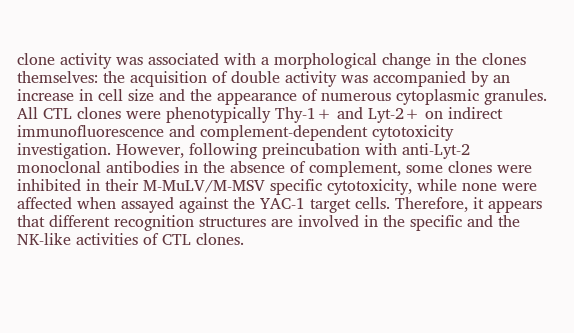clone activity was associated with a morphological change in the clones themselves: the acquisition of double activity was accompanied by an increase in cell size and the appearance of numerous cytoplasmic granules. All CTL clones were phenotypically Thy-1+ and Lyt-2+ on indirect immunofluorescence and complement-dependent cytotoxicity investigation. However, following preincubation with anti-Lyt-2 monoclonal antibodies in the absence of complement, some clones were inhibited in their M-MuLV/M-MSV specific cytotoxicity, while none were affected when assayed against the YAC-1 target cells. Therefore, it appears that different recognition structures are involved in the specific and the NK-like activities of CTL clones.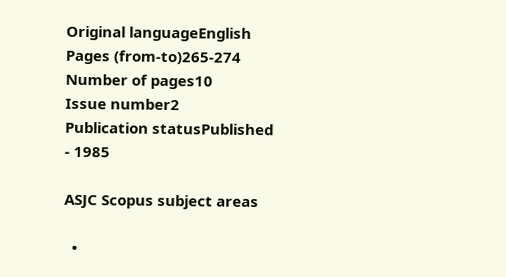Original languageEnglish
Pages (from-to)265-274
Number of pages10
Issue number2
Publication statusPublished - 1985

ASJC Scopus subject areas

  •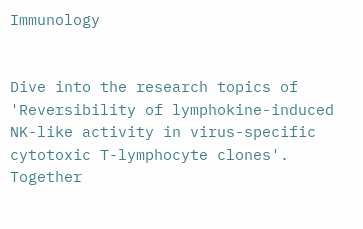Immunology


Dive into the research topics of 'Reversibility of lymphokine-induced NK-like activity in virus-specific cytotoxic T-lymphocyte clones'. Together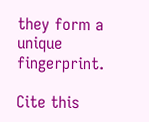they form a unique fingerprint.

Cite this